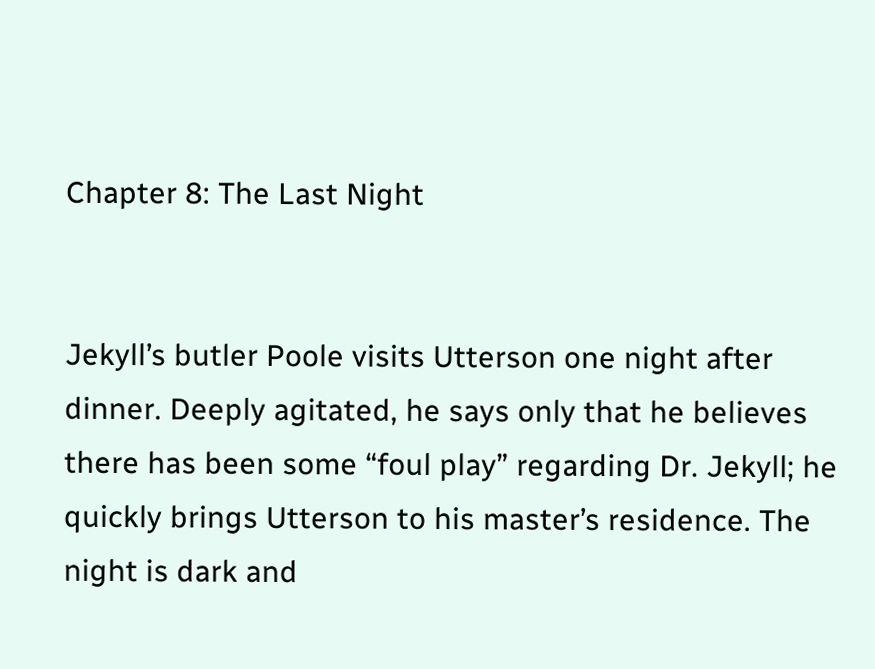Chapter 8: The Last Night


Jekyll’s butler Poole visits Utterson one night after dinner. Deeply agitated, he says only that he believes there has been some “foul play” regarding Dr. Jekyll; he quickly brings Utterson to his master’s residence. The night is dark and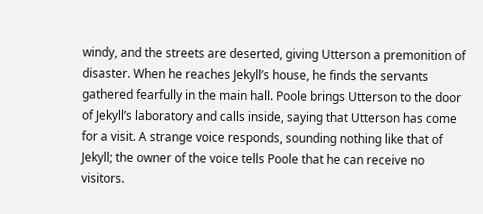windy, and the streets are deserted, giving Utterson a premonition of disaster. When he reaches Jekyll’s house, he finds the servants gathered fearfully in the main hall. Poole brings Utterson to the door of Jekyll’s laboratory and calls inside, saying that Utterson has come for a visit. A strange voice responds, sounding nothing like that of Jekyll; the owner of the voice tells Poole that he can receive no visitors.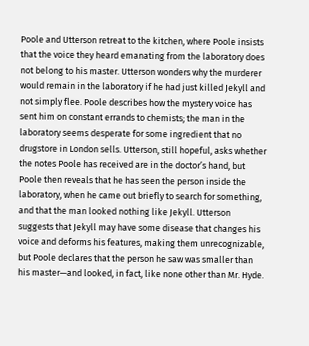Poole and Utterson retreat to the kitchen, where Poole insists that the voice they heard emanating from the laboratory does not belong to his master. Utterson wonders why the murderer would remain in the laboratory if he had just killed Jekyll and not simply flee. Poole describes how the mystery voice has sent him on constant errands to chemists; the man in the laboratory seems desperate for some ingredient that no drugstore in London sells. Utterson, still hopeful, asks whether the notes Poole has received are in the doctor’s hand, but Poole then reveals that he has seen the person inside the laboratory, when he came out briefly to search for something, and that the man looked nothing like Jekyll. Utterson suggests that Jekyll may have some disease that changes his voice and deforms his features, making them unrecognizable, but Poole declares that the person he saw was smaller than his master—and looked, in fact, like none other than Mr. Hyde.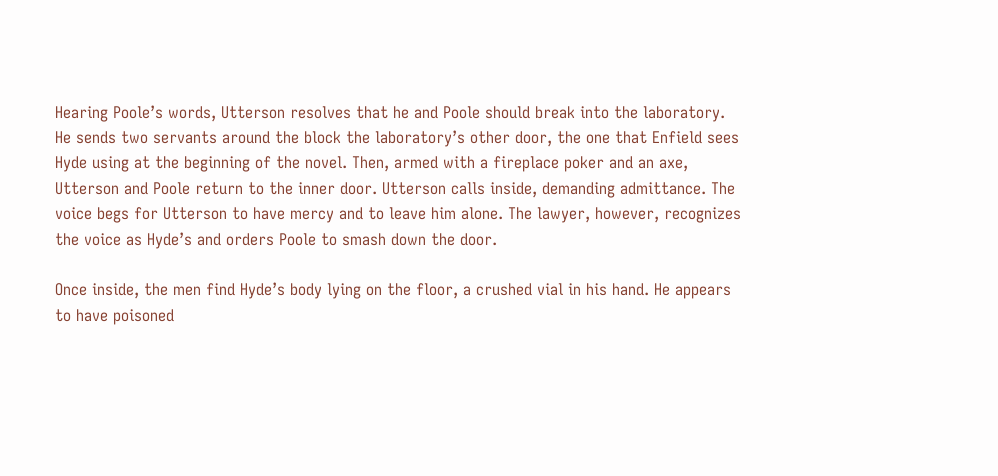Hearing Poole’s words, Utterson resolves that he and Poole should break into the laboratory. He sends two servants around the block the laboratory’s other door, the one that Enfield sees Hyde using at the beginning of the novel. Then, armed with a fireplace poker and an axe, Utterson and Poole return to the inner door. Utterson calls inside, demanding admittance. The voice begs for Utterson to have mercy and to leave him alone. The lawyer, however, recognizes the voice as Hyde’s and orders Poole to smash down the door.

Once inside, the men find Hyde’s body lying on the floor, a crushed vial in his hand. He appears to have poisoned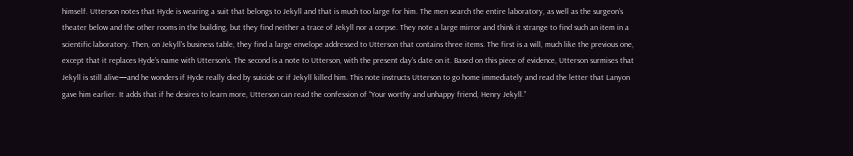himself. Utterson notes that Hyde is wearing a suit that belongs to Jekyll and that is much too large for him. The men search the entire laboratory, as well as the surgeon’s theater below and the other rooms in the building, but they find neither a trace of Jekyll nor a corpse. They note a large mirror and think it strange to find such an item in a scientific laboratory. Then, on Jekyll’s business table, they find a large envelope addressed to Utterson that contains three items. The first is a will, much like the previous one, except that it replaces Hyde’s name with Utterson’s. The second is a note to Utterson, with the present day’s date on it. Based on this piece of evidence, Utterson surmises that Jekyll is still alive—and he wonders if Hyde really died by suicide or if Jekyll killed him. This note instructs Utterson to go home immediately and read the letter that Lanyon gave him earlier. It adds that if he desires to learn more, Utterson can read the confession of “Your worthy and unhappy friend, Henry Jekyll.”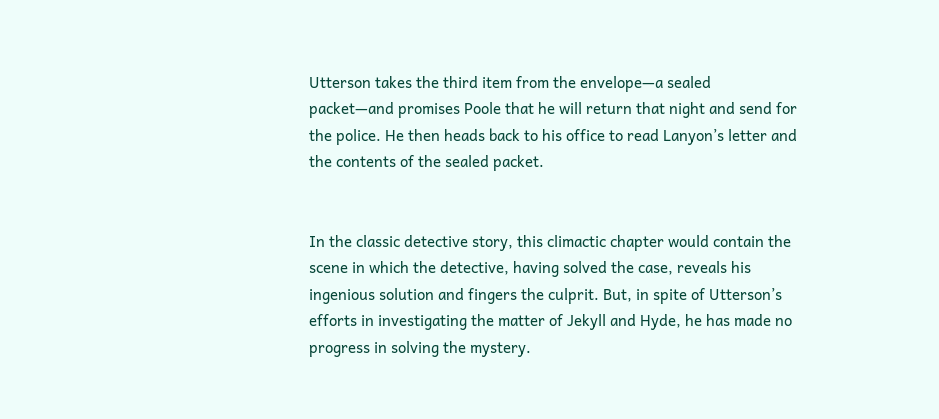Utterson takes the third item from the envelope—a sealed packet—and promises Poole that he will return that night and send for the police. He then heads back to his office to read Lanyon’s letter and the contents of the sealed packet.


In the classic detective story, this climactic chapter would contain the scene in which the detective, having solved the case, reveals his ingenious solution and fingers the culprit. But, in spite of Utterson’s efforts in investigating the matter of Jekyll and Hyde, he has made no progress in solving the mystery.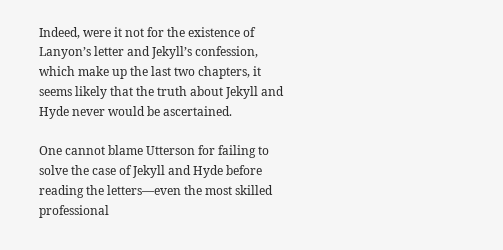Indeed, were it not for the existence of Lanyon’s letter and Jekyll’s confession, which make up the last two chapters, it seems likely that the truth about Jekyll and Hyde never would be ascertained.

One cannot blame Utterson for failing to solve the case of Jekyll and Hyde before reading the letters—even the most skilled professional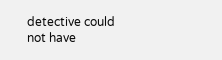detective could not have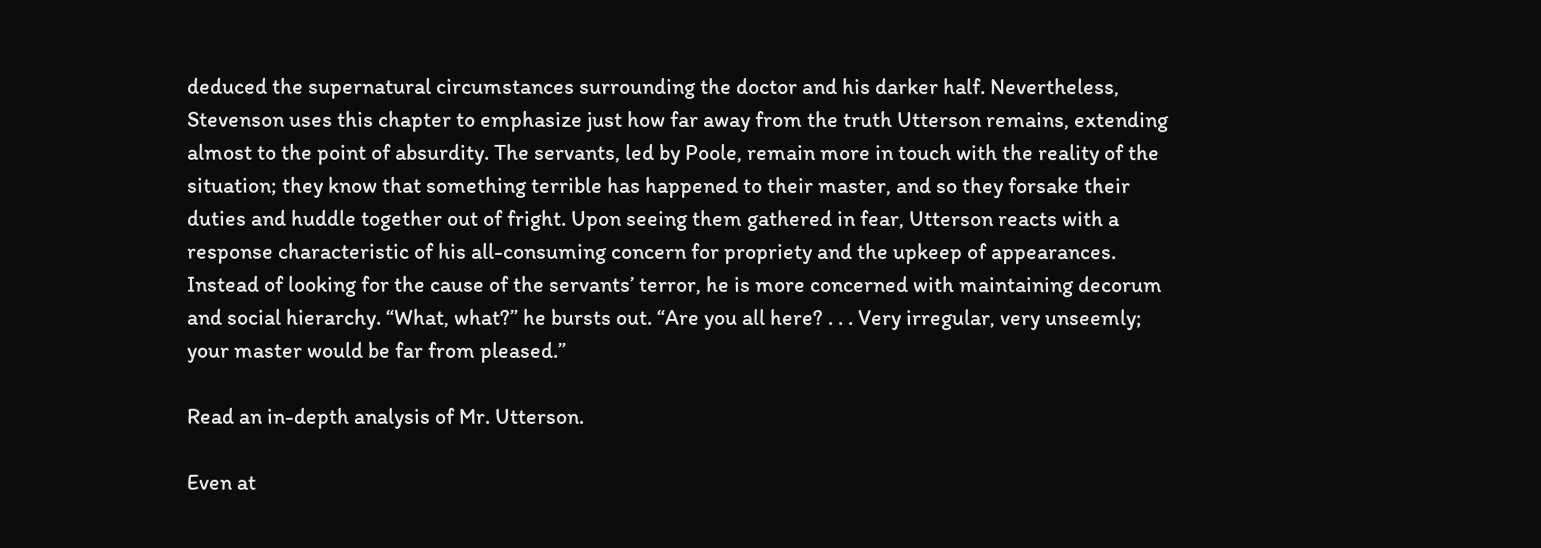deduced the supernatural circumstances surrounding the doctor and his darker half. Nevertheless, Stevenson uses this chapter to emphasize just how far away from the truth Utterson remains, extending almost to the point of absurdity. The servants, led by Poole, remain more in touch with the reality of the situation; they know that something terrible has happened to their master, and so they forsake their duties and huddle together out of fright. Upon seeing them gathered in fear, Utterson reacts with a response characteristic of his all-consuming concern for propriety and the upkeep of appearances. Instead of looking for the cause of the servants’ terror, he is more concerned with maintaining decorum and social hierarchy. “What, what?” he bursts out. “Are you all here? . . . Very irregular, very unseemly; your master would be far from pleased.”

Read an in-depth analysis of Mr. Utterson.

Even at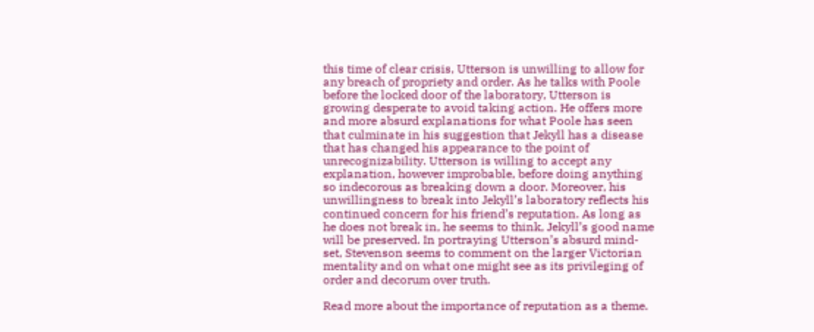this time of clear crisis, Utterson is unwilling to allow for any breach of propriety and order. As he talks with Poole before the locked door of the laboratory, Utterson is growing desperate to avoid taking action. He offers more and more absurd explanations for what Poole has seen that culminate in his suggestion that Jekyll has a disease that has changed his appearance to the point of unrecognizability. Utterson is willing to accept any explanation, however improbable, before doing anything so indecorous as breaking down a door. Moreover, his unwillingness to break into Jekyll’s laboratory reflects his continued concern for his friend’s reputation. As long as he does not break in, he seems to think, Jekyll’s good name will be preserved. In portraying Utterson’s absurd mind-set, Stevenson seems to comment on the larger Victorian mentality and on what one might see as its privileging of order and decorum over truth.

Read more about the importance of reputation as a theme.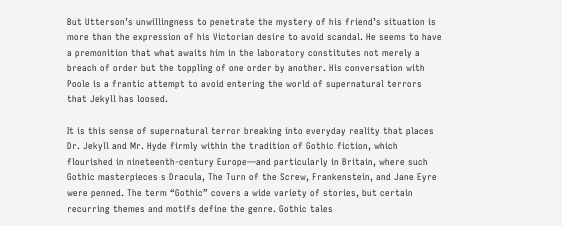But Utterson’s unwillingness to penetrate the mystery of his friend’s situation is more than the expression of his Victorian desire to avoid scandal. He seems to have a premonition that what awaits him in the laboratory constitutes not merely a breach of order but the toppling of one order by another. His conversation with Poole is a frantic attempt to avoid entering the world of supernatural terrors that Jekyll has loosed.

It is this sense of supernatural terror breaking into everyday reality that places Dr. Jekyll and Mr. Hyde firmly within the tradition of Gothic fiction, which flourished in nineteenth-century Europe—and particularly in Britain, where such Gothic masterpieces s Dracula, The Turn of the Screw, Frankenstein, and Jane Eyre were penned. The term “Gothic” covers a wide variety of stories, but certain recurring themes and motifs define the genre. Gothic tales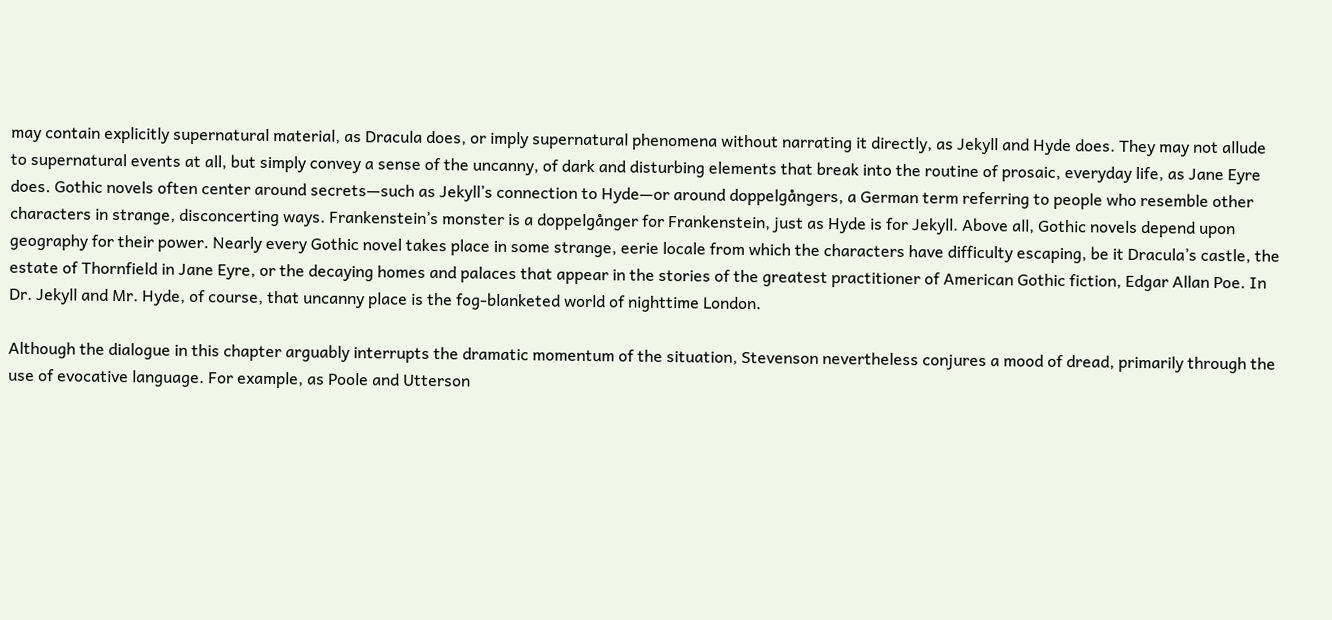may contain explicitly supernatural material, as Dracula does, or imply supernatural phenomena without narrating it directly, as Jekyll and Hyde does. They may not allude to supernatural events at all, but simply convey a sense of the uncanny, of dark and disturbing elements that break into the routine of prosaic, everyday life, as Jane Eyre does. Gothic novels often center around secrets—such as Jekyll’s connection to Hyde—or around doppelgångers, a German term referring to people who resemble other characters in strange, disconcerting ways. Frankenstein’s monster is a doppelgånger for Frankenstein, just as Hyde is for Jekyll. Above all, Gothic novels depend upon geography for their power. Nearly every Gothic novel takes place in some strange, eerie locale from which the characters have difficulty escaping, be it Dracula’s castle, the estate of Thornfield in Jane Eyre, or the decaying homes and palaces that appear in the stories of the greatest practitioner of American Gothic fiction, Edgar Allan Poe. In Dr. Jekyll and Mr. Hyde, of course, that uncanny place is the fog-blanketed world of nighttime London.

Although the dialogue in this chapter arguably interrupts the dramatic momentum of the situation, Stevenson nevertheless conjures a mood of dread, primarily through the use of evocative language. For example, as Poole and Utterson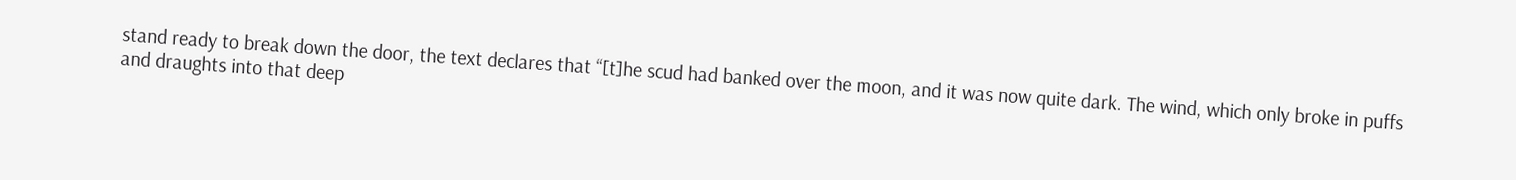stand ready to break down the door, the text declares that “[t]he scud had banked over the moon, and it was now quite dark. The wind, which only broke in puffs and draughts into that deep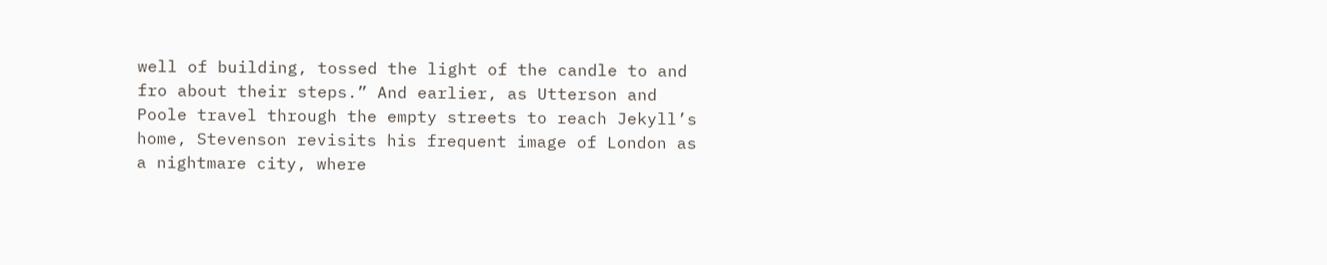well of building, tossed the light of the candle to and fro about their steps.” And earlier, as Utterson and Poole travel through the empty streets to reach Jekyll’s home, Stevenson revisits his frequent image of London as a nightmare city, where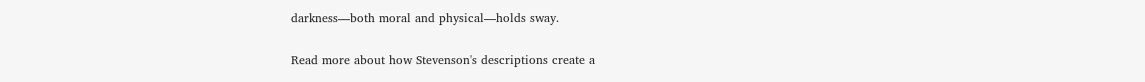darkness—both moral and physical—holds sway.

Read more about how Stevenson's descriptions create a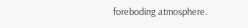foreboding atmosphere.